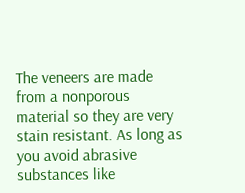The veneers are made from a nonporous material so they are very stain resistant. As long as you avoid abrasive substances like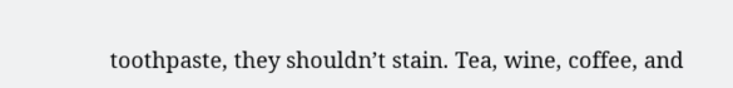toothpaste, they shouldn’t stain. Tea, wine, coffee, and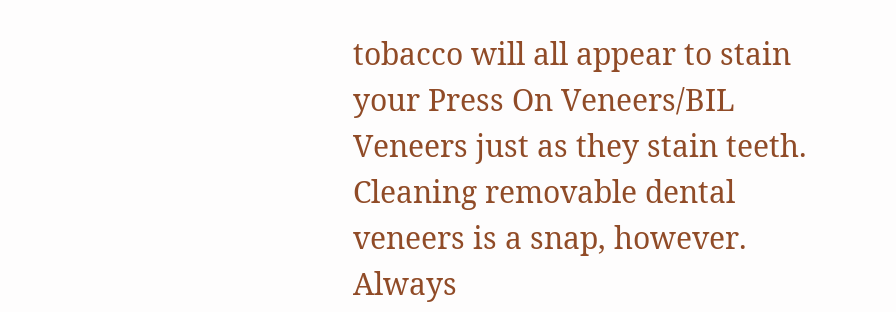tobacco will all appear to stain your Press On Veneers/BIL Veneers just as they stain teeth. Cleaning removable dental veneers is a snap, however. Always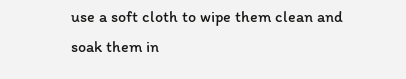use a soft cloth to wipe them clean and soak them in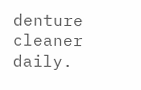denture cleaner daily.